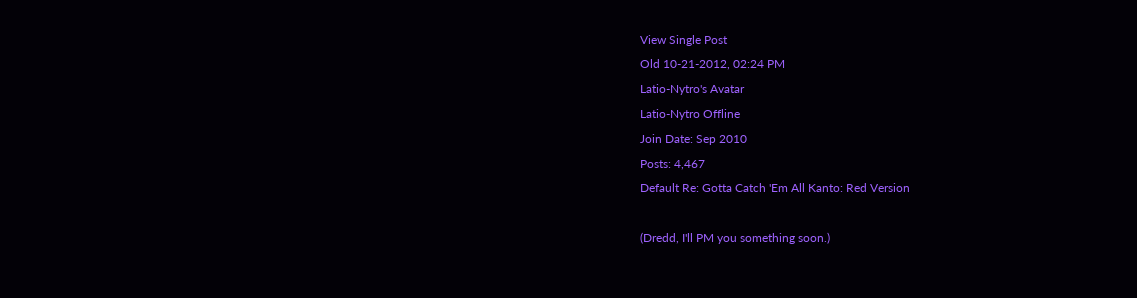View Single Post
Old 10-21-2012, 02:24 PM
Latio-Nytro's Avatar
Latio-Nytro Offline
Join Date: Sep 2010
Posts: 4,467
Default Re: Gotta Catch 'Em All Kanto: Red Version

(Dredd, I'll PM you something soon.)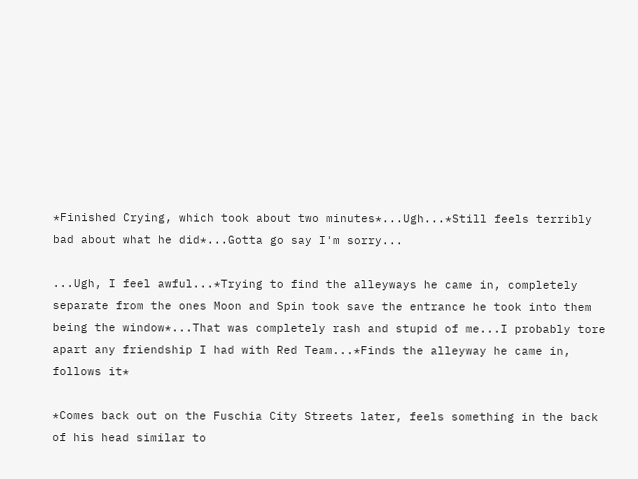*Finished Crying, which took about two minutes*...Ugh...*Still feels terribly bad about what he did*...Gotta go say I'm sorry...

...Ugh, I feel awful...*Trying to find the alleyways he came in, completely separate from the ones Moon and Spin took save the entrance he took into them being the window*...That was completely rash and stupid of me...I probably tore apart any friendship I had with Red Team...*Finds the alleyway he came in, follows it*

*Comes back out on the Fuschia City Streets later, feels something in the back of his head similar to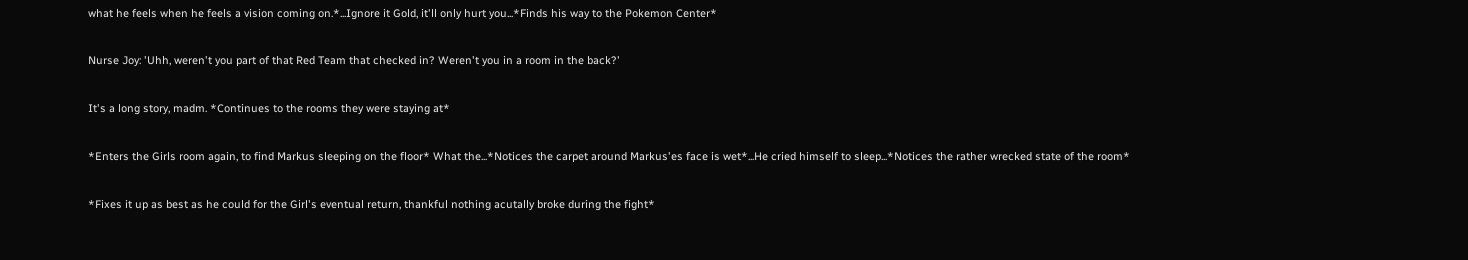what he feels when he feels a vision coming on.*...Ignore it Gold, it'll only hurt you...*Finds his way to the Pokemon Center*

Nurse Joy: 'Uhh, weren't you part of that Red Team that checked in? Weren't you in a room in the back?'

It's a long story, madm. *Continues to the rooms they were staying at*

*Enters the Girls room again, to find Markus sleeping on the floor* What the...*Notices the carpet around Markus'es face is wet*...He cried himself to sleep...*Notices the rather wrecked state of the room*

*Fixes it up as best as he could for the Girl's eventual return, thankful nothing acutally broke during the fight*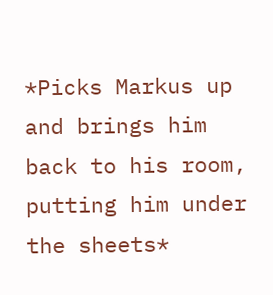*Picks Markus up and brings him back to his room, putting him under the sheets*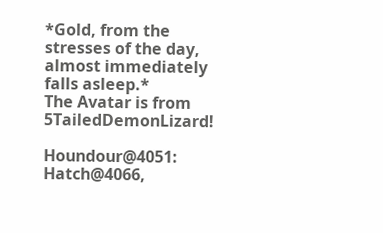*Gold, from the stresses of the day, almost immediately falls asleep.*
The Avatar is from 5TailedDemonLizard!

Houndour@4051: Hatch@4066,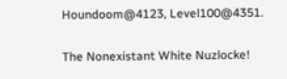Houndoom@4123, Level100@4351.

The Nonexistant White Nuzlocke!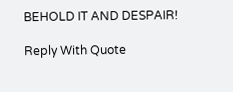BEHOLD IT AND DESPAIR!

Reply With Quote